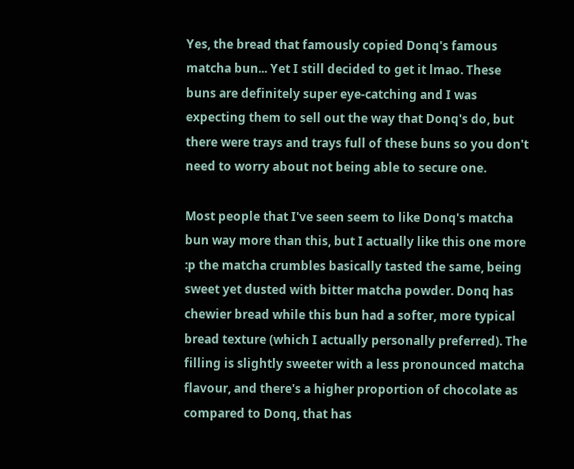Yes, the bread that famously copied Donq's famous matcha bun... Yet I still decided to get it lmao. These buns are definitely super eye-catching and I was expecting them to sell out the way that Donq's do, but there were trays and trays full of these buns so you don't need to worry about not being able to secure one.

Most people that I've seen seem to like Donq's matcha bun way more than this, but I actually like this one more :p the matcha crumbles basically tasted the same, being sweet yet dusted with bitter matcha powder. Donq has chewier bread while this bun had a softer, more typical bread texture (which I actually personally preferred). The filling is slightly sweeter with a less pronounced matcha flavour, and there's a higher proportion of chocolate as compared to Donq, that has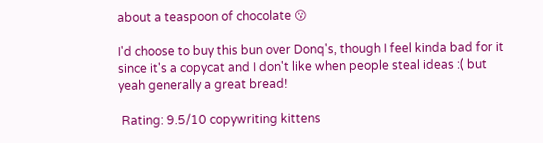about a teaspoon of chocolate 😗

I'd choose to buy this bun over Donq's, though I feel kinda bad for it since it's a copycat and I don't like when people steal ideas :( but yeah generally a great bread!

 Rating: 9.5/10 copywriting kittens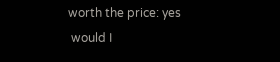worth the price: yes
 would I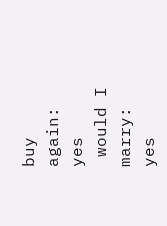buy again: yes
 would I marry: yes